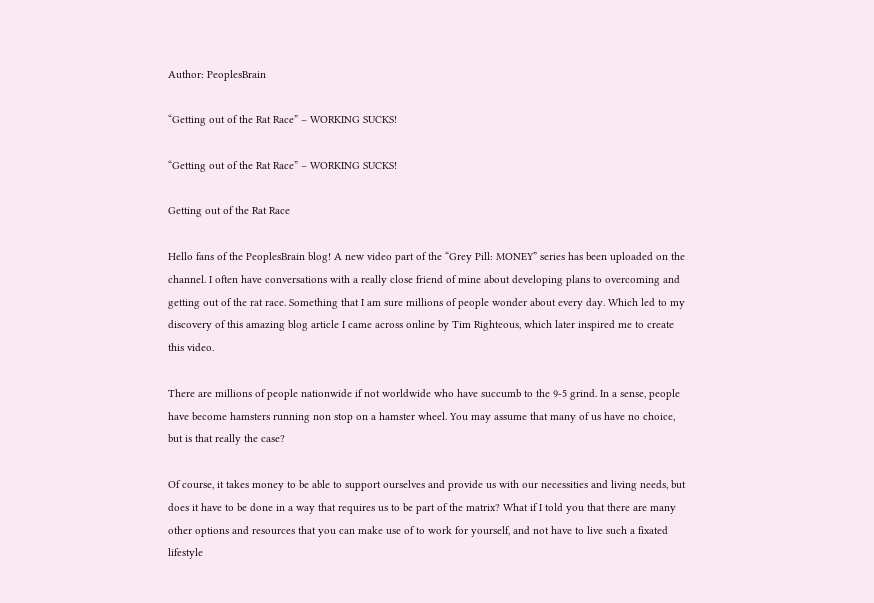Author: PeoplesBrain

“Getting out of the Rat Race” – WORKING SUCKS!

“Getting out of the Rat Race” – WORKING SUCKS!

Getting out of the Rat Race

Hello fans of the PeoplesBrain blog! A new video part of the “Grey Pill: MONEY” series has been uploaded on the channel. I often have conversations with a really close friend of mine about developing plans to overcoming and getting out of the rat race. Something that I am sure millions of people wonder about every day. Which led to my discovery of this amazing blog article I came across online by Tim Righteous, which later inspired me to create this video.

There are millions of people nationwide if not worldwide who have succumb to the 9-5 grind. In a sense, people have become hamsters running non stop on a hamster wheel. You may assume that many of us have no choice, but is that really the case?

Of course, it takes money to be able to support ourselves and provide us with our necessities and living needs, but does it have to be done in a way that requires us to be part of the matrix? What if I told you that there are many other options and resources that you can make use of to work for yourself, and not have to live such a fixated lifestyle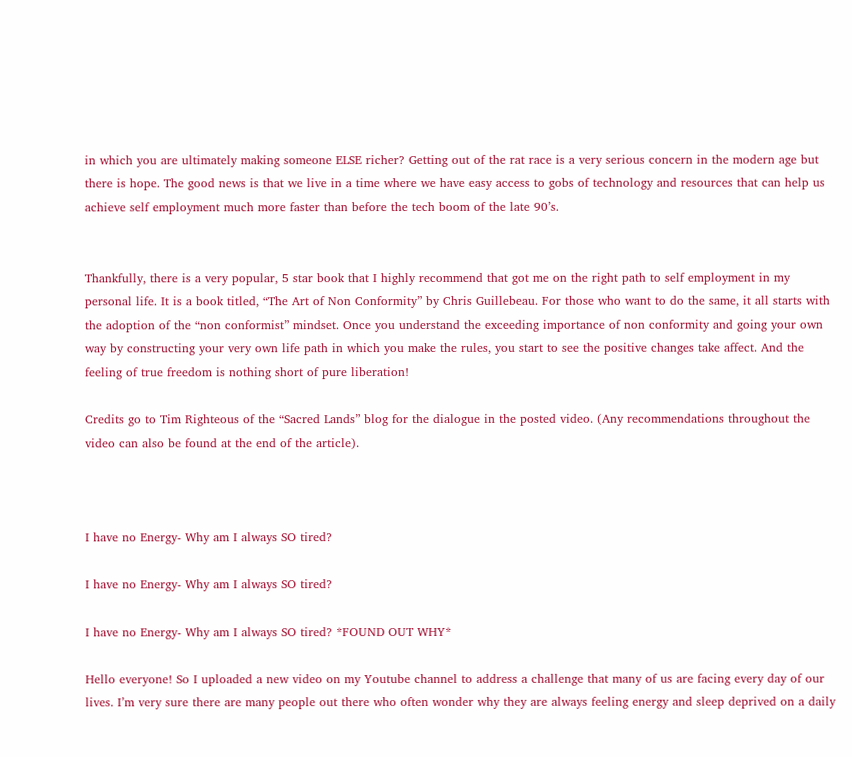in which you are ultimately making someone ELSE richer? Getting out of the rat race is a very serious concern in the modern age but there is hope. The good news is that we live in a time where we have easy access to gobs of technology and resources that can help us achieve self employment much more faster than before the tech boom of the late 90’s.


Thankfully, there is a very popular, 5 star book that I highly recommend that got me on the right path to self employment in my personal life. It is a book titled, “The Art of Non Conformity” by Chris Guillebeau. For those who want to do the same, it all starts with the adoption of the “non conformist” mindset. Once you understand the exceeding importance of non conformity and going your own way by constructing your very own life path in which you make the rules, you start to see the positive changes take affect. And the feeling of true freedom is nothing short of pure liberation!

Credits go to Tim Righteous of the “Sacred Lands” blog for the dialogue in the posted video. (Any recommendations throughout the video can also be found at the end of the article).



I have no Energy- Why am I always SO tired?

I have no Energy- Why am I always SO tired?

I have no Energy- Why am I always SO tired? *FOUND OUT WHY*

Hello everyone! So I uploaded a new video on my Youtube channel to address a challenge that many of us are facing every day of our lives. I’m very sure there are many people out there who often wonder why they are always feeling energy and sleep deprived on a daily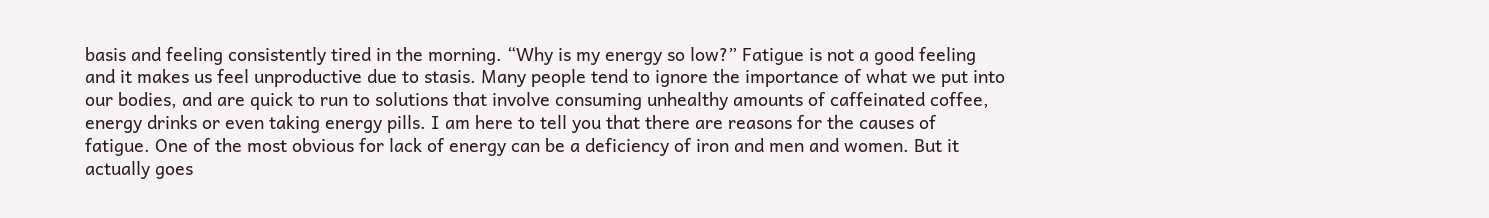basis and feeling consistently tired in the morning. “Why is my energy so low?” Fatigue is not a good feeling and it makes us feel unproductive due to stasis. Many people tend to ignore the importance of what we put into our bodies, and are quick to run to solutions that involve consuming unhealthy amounts of caffeinated coffee, energy drinks or even taking energy pills. I am here to tell you that there are reasons for the causes of fatigue. One of the most obvious for lack of energy can be a deficiency of iron and men and women. But it actually goes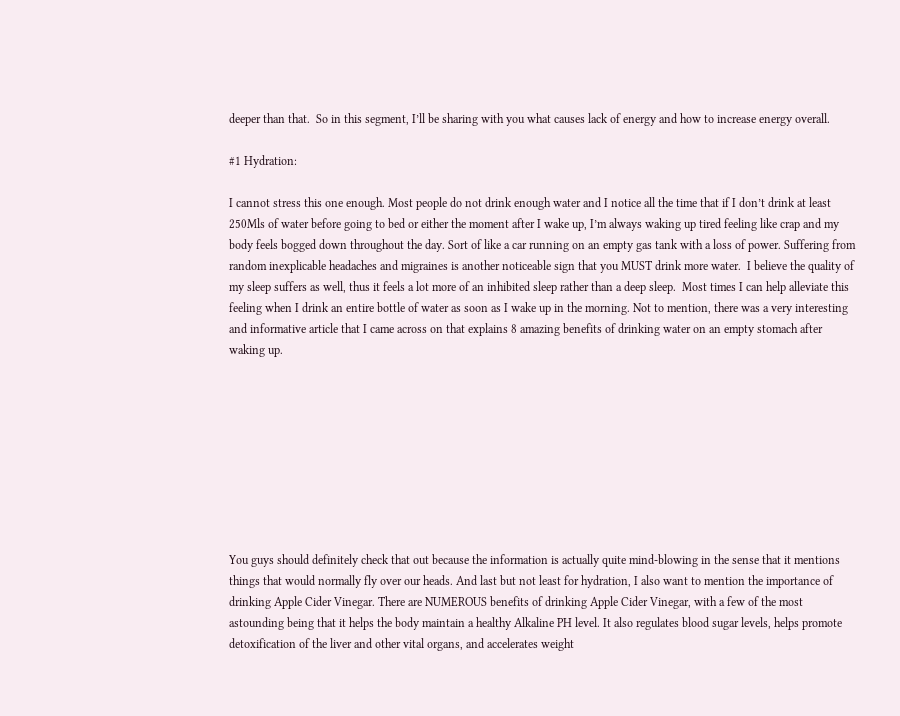deeper than that.  So in this segment, I’ll be sharing with you what causes lack of energy and how to increase energy overall.

#1 Hydration:

I cannot stress this one enough. Most people do not drink enough water and I notice all the time that if I don’t drink at least 250Mls of water before going to bed or either the moment after I wake up, I’m always waking up tired feeling like crap and my body feels bogged down throughout the day. Sort of like a car running on an empty gas tank with a loss of power. Suffering from random inexplicable headaches and migraines is another noticeable sign that you MUST drink more water.  I believe the quality of my sleep suffers as well, thus it feels a lot more of an inhibited sleep rather than a deep sleep.  Most times I can help alleviate this feeling when I drink an entire bottle of water as soon as I wake up in the morning. Not to mention, there was a very interesting and informative article that I came across on that explains 8 amazing benefits of drinking water on an empty stomach after waking up.









You guys should definitely check that out because the information is actually quite mind-blowing in the sense that it mentions things that would normally fly over our heads. And last but not least for hydration, I also want to mention the importance of drinking Apple Cider Vinegar. There are NUMEROUS benefits of drinking Apple Cider Vinegar, with a few of the most astounding being that it helps the body maintain a healthy Alkaline PH level. It also regulates blood sugar levels, helps promote detoxification of the liver and other vital organs, and accelerates weight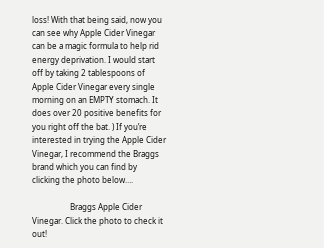loss! With that being said, now you can see why Apple Cider Vinegar can be a magic formula to help rid energy deprivation. I would start off by taking 2 tablespoons of Apple Cider Vinegar every single morning on an EMPTY stomach. It does over 20 positive benefits for you right off the bat. ) If you’re interested in trying the Apple Cider Vinegar, I recommend the Braggs brand which you can find by clicking the photo below….

                   Braggs Apple Cider Vinegar. Click the photo to check it out!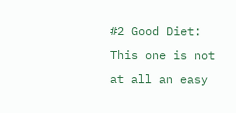#2 Good Diet: This one is not at all an easy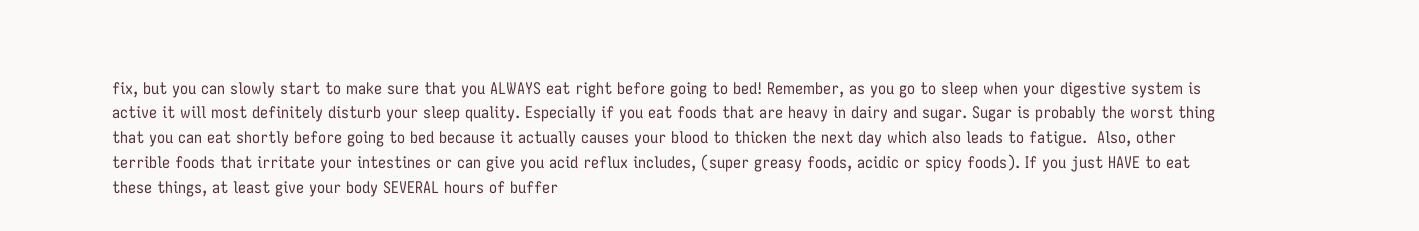fix, but you can slowly start to make sure that you ALWAYS eat right before going to bed! Remember, as you go to sleep when your digestive system is active it will most definitely disturb your sleep quality. Especially if you eat foods that are heavy in dairy and sugar. Sugar is probably the worst thing that you can eat shortly before going to bed because it actually causes your blood to thicken the next day which also leads to fatigue.  Also, other terrible foods that irritate your intestines or can give you acid reflux includes, (super greasy foods, acidic or spicy foods). If you just HAVE to eat these things, at least give your body SEVERAL hours of buffer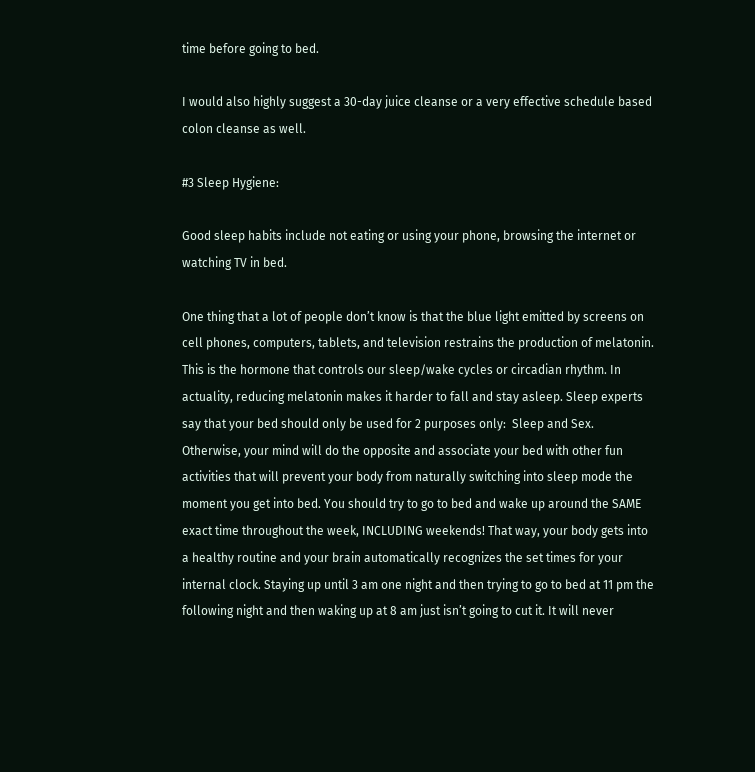time before going to bed.

I would also highly suggest a 30-day juice cleanse or a very effective schedule based colon cleanse as well.

#3 Sleep Hygiene:

Good sleep habits include not eating or using your phone, browsing the internet or watching TV in bed.

One thing that a lot of people don’t know is that the blue light emitted by screens on cell phones, computers, tablets, and television restrains the production of melatonin. This is the hormone that controls our sleep/wake cycles or circadian rhythm. In actuality, reducing melatonin makes it harder to fall and stay asleep. Sleep experts say that your bed should only be used for 2 purposes only:  Sleep and Sex. Otherwise, your mind will do the opposite and associate your bed with other fun activities that will prevent your body from naturally switching into sleep mode the moment you get into bed. You should try to go to bed and wake up around the SAME exact time throughout the week, INCLUDING weekends! That way, your body gets into a healthy routine and your brain automatically recognizes the set times for your internal clock. Staying up until 3 am one night and then trying to go to bed at 11 pm the following night and then waking up at 8 am just isn’t going to cut it. It will never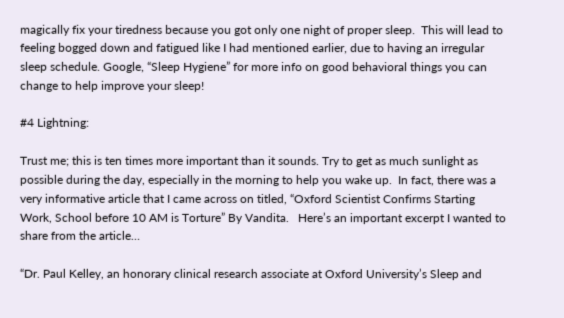magically fix your tiredness because you got only one night of proper sleep.  This will lead to feeling bogged down and fatigued like I had mentioned earlier, due to having an irregular sleep schedule. Google, “Sleep Hygiene” for more info on good behavioral things you can change to help improve your sleep!

#4 Lightning:

Trust me; this is ten times more important than it sounds. Try to get as much sunlight as possible during the day, especially in the morning to help you wake up.  In fact, there was a very informative article that I came across on titled, “Oxford Scientist Confirms Starting Work, School before 10 AM is Torture” By Vandita.   Here’s an important excerpt I wanted to share from the article…

“Dr. Paul Kelley, an honorary clinical research associate at Oxford University’s Sleep and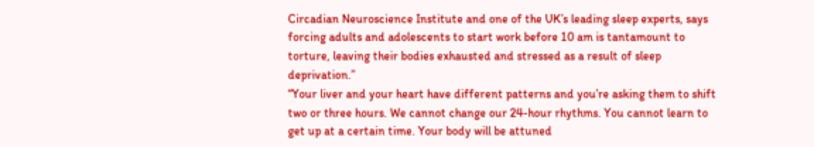Circadian Neuroscience Institute and one of the UK’s leading sleep experts, says forcing adults and adolescents to start work before 10 am is tantamount to torture, leaving their bodies exhausted and stressed as a result of sleep deprivation.”
“Your liver and your heart have different patterns and you’re asking them to shift two or three hours. We cannot change our 24-hour rhythms. You cannot learn to get up at a certain time. Your body will be attuned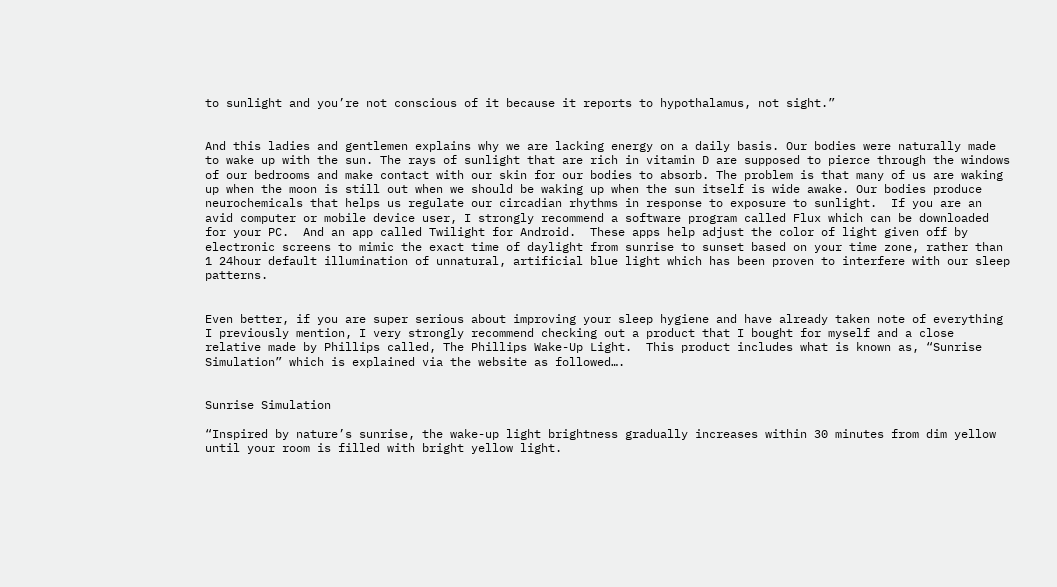to sunlight and you’re not conscious of it because it reports to hypothalamus, not sight.”


And this ladies and gentlemen explains why we are lacking energy on a daily basis. Our bodies were naturally made to wake up with the sun. The rays of sunlight that are rich in vitamin D are supposed to pierce through the windows of our bedrooms and make contact with our skin for our bodies to absorb. The problem is that many of us are waking up when the moon is still out when we should be waking up when the sun itself is wide awake. Our bodies produce neurochemicals that helps us regulate our circadian rhythms in response to exposure to sunlight.  If you are an avid computer or mobile device user, I strongly recommend a software program called Flux which can be downloaded for your PC.  And an app called Twilight for Android.  These apps help adjust the color of light given off by electronic screens to mimic the exact time of daylight from sunrise to sunset based on your time zone, rather than 1 24hour default illumination of unnatural, artificial blue light which has been proven to interfere with our sleep patterns.


Even better, if you are super serious about improving your sleep hygiene and have already taken note of everything I previously mention, I very strongly recommend checking out a product that I bought for myself and a close relative made by Phillips called, The Phillips Wake-Up Light.  This product includes what is known as, “Sunrise Simulation” which is explained via the website as followed….


Sunrise Simulation

“Inspired by nature’s sunrise, the wake-up light brightness gradually increases within 30 minutes from dim yellow until your room is filled with bright yellow light.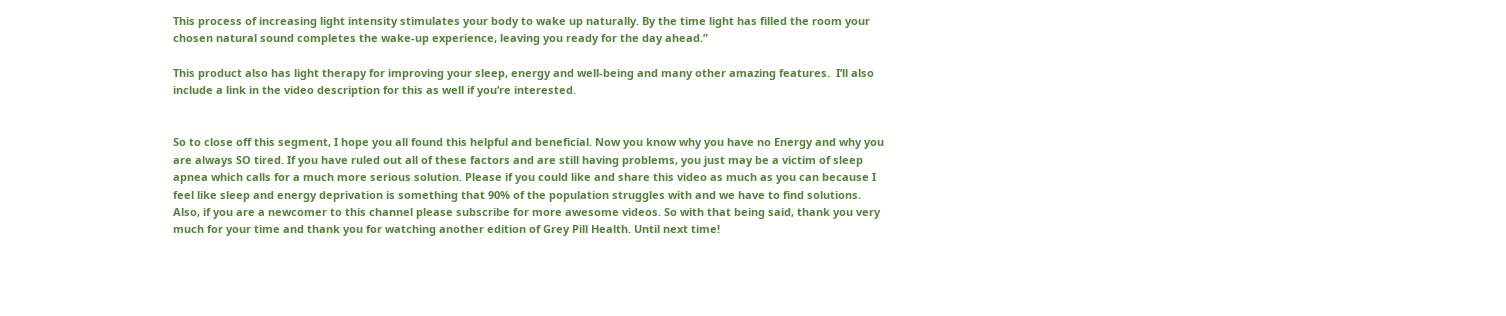This process of increasing light intensity stimulates your body to wake up naturally. By the time light has filled the room your chosen natural sound completes the wake-up experience, leaving you ready for the day ahead.”

This product also has light therapy for improving your sleep, energy and well-being and many other amazing features.  I’ll also include a link in the video description for this as well if you’re interested.


So to close off this segment, I hope you all found this helpful and beneficial. Now you know why you have no Energy and why you are always SO tired. If you have ruled out all of these factors and are still having problems, you just may be a victim of sleep apnea which calls for a much more serious solution. Please if you could like and share this video as much as you can because I feel like sleep and energy deprivation is something that 90% of the population struggles with and we have to find solutions. Also, if you are a newcomer to this channel please subscribe for more awesome videos. So with that being said, thank you very much for your time and thank you for watching another edition of Grey Pill Health. Until next time!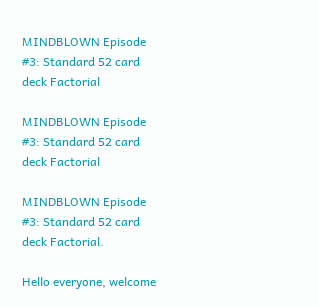MINDBLOWN Episode #3: Standard 52 card deck Factorial

MINDBLOWN Episode #3: Standard 52 card deck Factorial

MINDBLOWN Episode #3: Standard 52 card deck Factorial.

Hello everyone, welcome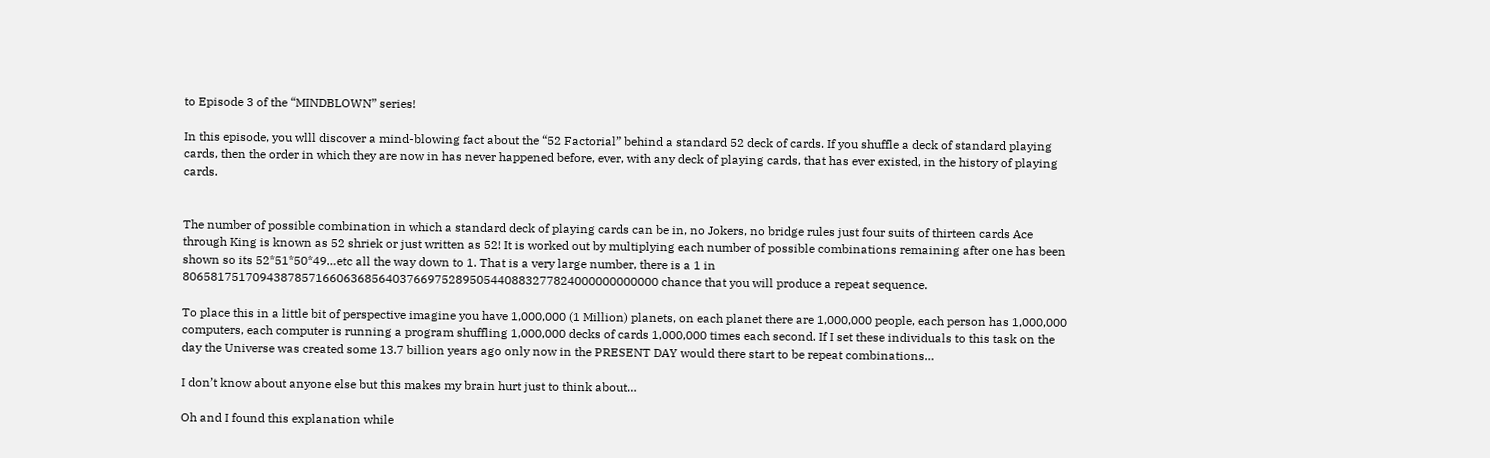to Episode 3 of the “MINDBLOWN” series!

In this episode, you wlll discover a mind-blowing fact about the “52 Factorial” behind a standard 52 deck of cards. If you shuffle a deck of standard playing cards, then the order in which they are now in has never happened before, ever, with any deck of playing cards, that has ever existed, in the history of playing cards.


The number of possible combination in which a standard deck of playing cards can be in, no Jokers, no bridge rules just four suits of thirteen cards Ace through King is known as 52 shriek or just written as 52! It is worked out by multiplying each number of possible combinations remaining after one has been shown so its 52*51*50*49…etc all the way down to 1. That is a very large number, there is a 1 in 80658175170943878571660636856403766975289505440883277824000000000000 chance that you will produce a repeat sequence.

To place this in a little bit of perspective imagine you have 1,000,000 (1 Million) planets, on each planet there are 1,000,000 people, each person has 1,000,000 computers, each computer is running a program shuffling 1,000,000 decks of cards 1,000,000 times each second. If I set these individuals to this task on the day the Universe was created some 13.7 billion years ago only now in the PRESENT DAY would there start to be repeat combinations…

I don’t know about anyone else but this makes my brain hurt just to think about…

Oh and I found this explanation while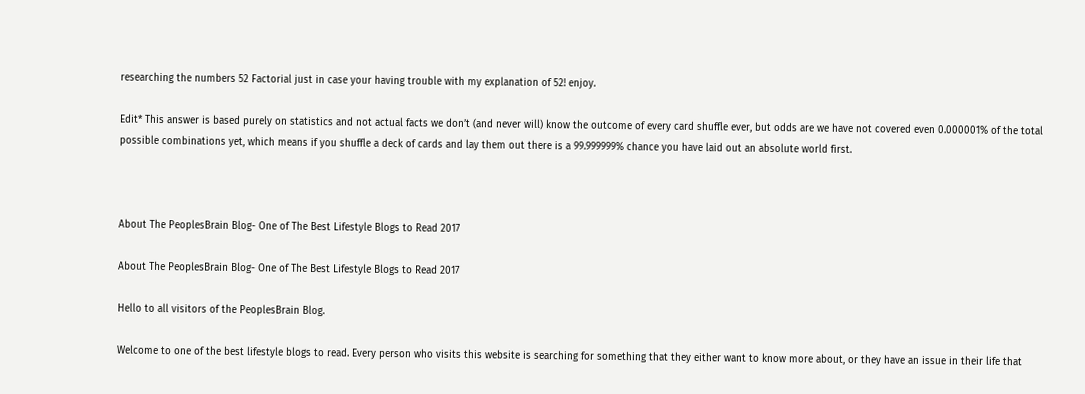researching the numbers 52 Factorial just in case your having trouble with my explanation of 52! enjoy.

Edit* This answer is based purely on statistics and not actual facts we don’t (and never will) know the outcome of every card shuffle ever, but odds are we have not covered even 0.000001% of the total possible combinations yet, which means if you shuffle a deck of cards and lay them out there is a 99.999999% chance you have laid out an absolute world first.



About The PeoplesBrain Blog- One of The Best Lifestyle Blogs to Read 2017

About The PeoplesBrain Blog- One of The Best Lifestyle Blogs to Read 2017

Hello to all visitors of the PeoplesBrain Blog.

Welcome to one of the best lifestyle blogs to read. Every person who visits this website is searching for something that they either want to know more about, or they have an issue in their life that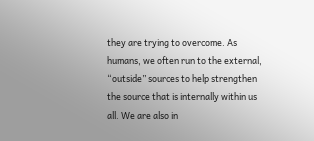they are trying to overcome. As humans, we often run to the external, “outside” sources to help strengthen the source that is internally within us all. We are also in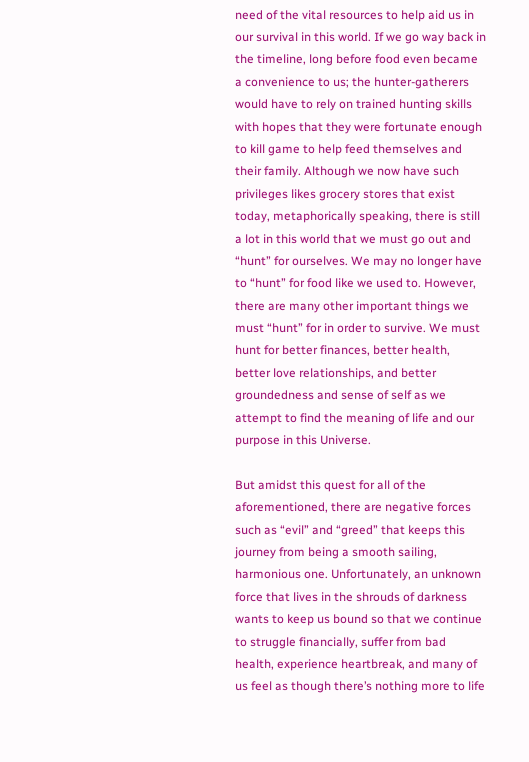need of the vital resources to help aid us in our survival in this world. If we go way back in the timeline, long before food even became a convenience to us; the hunter-gatherers would have to rely on trained hunting skills with hopes that they were fortunate enough to kill game to help feed themselves and their family. Although we now have such privileges likes grocery stores that exist today, metaphorically speaking, there is still a lot in this world that we must go out and “hunt” for ourselves. We may no longer have to “hunt” for food like we used to. However, there are many other important things we must “hunt” for in order to survive. We must hunt for better finances, better health, better love relationships, and better groundedness and sense of self as we attempt to find the meaning of life and our purpose in this Universe.

But amidst this quest for all of the aforementioned, there are negative forces such as “evil” and “greed” that keeps this journey from being a smooth sailing, harmonious one. Unfortunately, an unknown force that lives in the shrouds of darkness wants to keep us bound so that we continue to struggle financially, suffer from bad health, experience heartbreak, and many of us feel as though there’s nothing more to life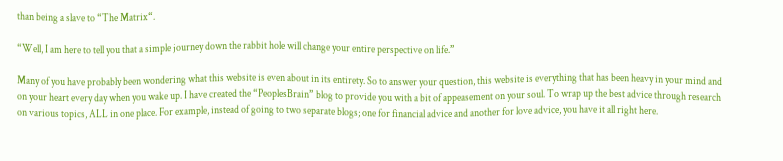than being a slave to “The Matrix“.

“Well, I am here to tell you that a simple journey down the rabbit hole will change your entire perspective on life.”

Many of you have probably been wondering what this website is even about in its entirety. So to answer your question, this website is everything that has been heavy in your mind and on your heart every day when you wake up. I have created the “PeoplesBrain” blog to provide you with a bit of appeasement on your soul. To wrap up the best advice through research on various topics, ALL in one place. For example, instead of going to two separate blogs; one for financial advice and another for love advice, you have it all right here.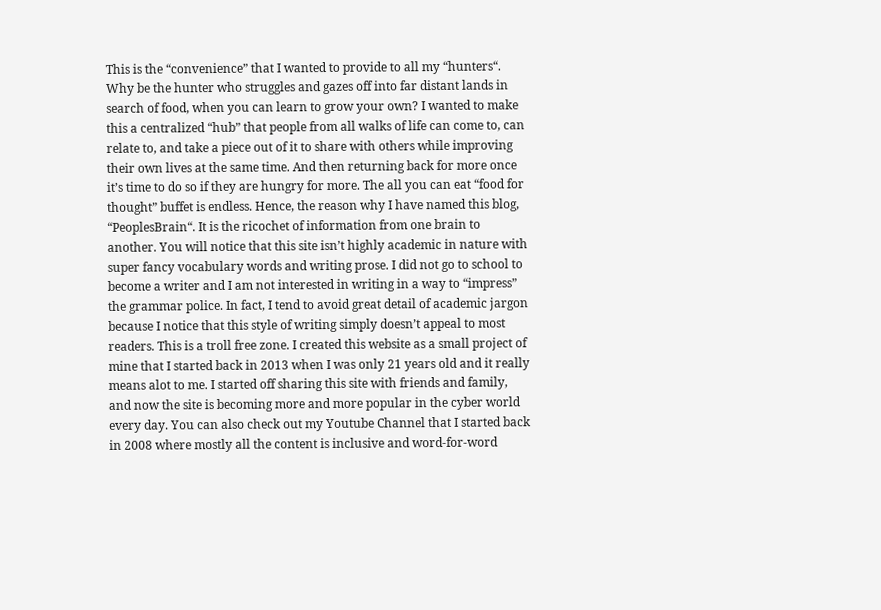This is the “convenience” that I wanted to provide to all my “hunters“. Why be the hunter who struggles and gazes off into far distant lands in search of food, when you can learn to grow your own? I wanted to make this a centralized “hub” that people from all walks of life can come to, can relate to, and take a piece out of it to share with others while improving their own lives at the same time. And then returning back for more once it’s time to do so if they are hungry for more. The all you can eat “food for thought” buffet is endless. Hence, the reason why I have named this blog, “PeoplesBrain“. It is the ricochet of information from one brain to another. You will notice that this site isn’t highly academic in nature with super fancy vocabulary words and writing prose. I did not go to school to become a writer and I am not interested in writing in a way to “impress” the grammar police. In fact, I tend to avoid great detail of academic jargon because I notice that this style of writing simply doesn’t appeal to most readers. This is a troll free zone. I created this website as a small project of mine that I started back in 2013 when I was only 21 years old and it really means alot to me. I started off sharing this site with friends and family, and now the site is becoming more and more popular in the cyber world every day. You can also check out my Youtube Channel that I started back in 2008 where mostly all the content is inclusive and word-for-word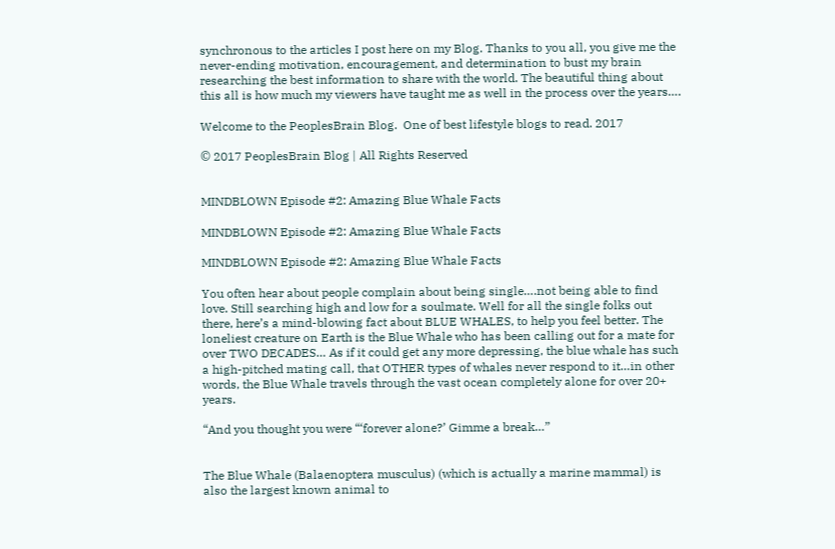synchronous to the articles I post here on my Blog. Thanks to you all, you give me the never-ending motivation, encouragement, and determination to bust my brain researching the best information to share with the world. The beautiful thing about this all is how much my viewers have taught me as well in the process over the years….

Welcome to the PeoplesBrain Blog.  One of best lifestyle blogs to read. 2017

© 2017 PeoplesBrain Blog | All Rights Reserved


MINDBLOWN Episode #2: Amazing Blue Whale Facts

MINDBLOWN Episode #2: Amazing Blue Whale Facts

MINDBLOWN Episode #2: Amazing Blue Whale Facts

You often hear about people complain about being single….not being able to find love. Still searching high and low for a soulmate. Well for all the single folks out there, here’s a mind-blowing fact about BLUE WHALES, to help you feel better. The loneliest creature on Earth is the Blue Whale who has been calling out for a mate for over TWO DECADES… As if it could get any more depressing, the blue whale has such a high-pitched mating call, that OTHER types of whales never respond to it…in other words, the Blue Whale travels through the vast ocean completely alone for over 20+ years.

“And you thought you were “‘forever alone?’ Gimme a break…”


The Blue Whale (Balaenoptera musculus) (which is actually a marine mammal) is also the largest known animal to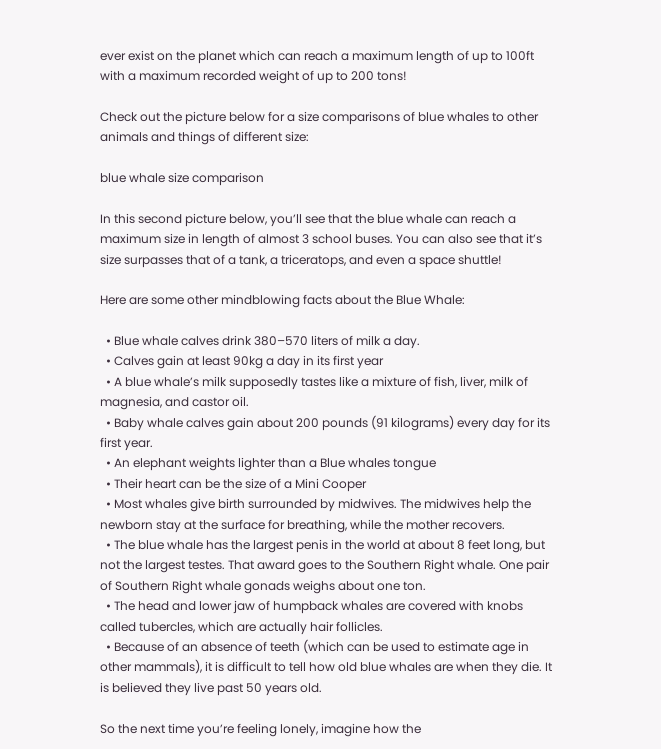ever exist on the planet which can reach a maximum length of up to 100ft  with a maximum recorded weight of up to 200 tons!

Check out the picture below for a size comparisons of blue whales to other animals and things of different size:

blue whale size comparison

In this second picture below, you’ll see that the blue whale can reach a maximum size in length of almost 3 school buses. You can also see that it’s size surpasses that of a tank, a triceratops, and even a space shuttle!

Here are some other mindblowing facts about the Blue Whale:

  • Blue whale calves drink 380–570 liters of milk a day.
  • Calves gain at least 90kg a day in its first year
  • A blue whale’s milk supposedly tastes like a mixture of fish, liver, milk of magnesia, and castor oil.
  • Baby whale calves gain about 200 pounds (91 kilograms) every day for its first year.
  • An elephant weights lighter than a Blue whales tongue
  • Their heart can be the size of a Mini Cooper
  • Most whales give birth surrounded by midwives. The midwives help the newborn stay at the surface for breathing, while the mother recovers.
  • The blue whale has the largest penis in the world at about 8 feet long, but not the largest testes. That award goes to the Southern Right whale. One pair of Southern Right whale gonads weighs about one ton.
  • The head and lower jaw of humpback whales are covered with knobs called tubercles, which are actually hair follicles.
  • Because of an absence of teeth (which can be used to estimate age in other mammals), it is difficult to tell how old blue whales are when they die. It is believed they live past 50 years old.

So the next time you’re feeling lonely, imagine how the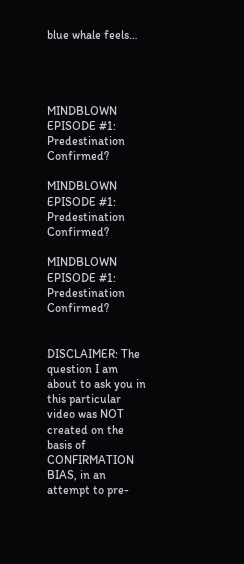blue whale feels…




MINDBLOWN EPISODE #1: Predestination Confirmed?

MINDBLOWN EPISODE #1: Predestination Confirmed?

MINDBLOWN EPISODE #1: Predestination Confirmed?


DISCLAIMER: The question I am about to ask you in this particular video was NOT created on the basis of CONFIRMATION BIAS, in an attempt to pre-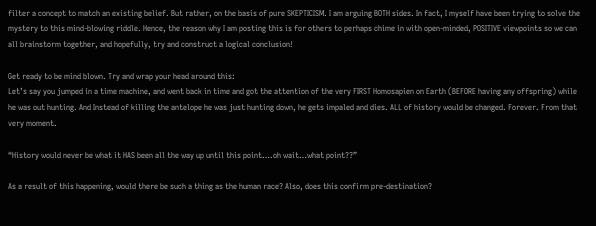filter a concept to match an existing belief. But rather, on the basis of pure SKEPTICISM. I am arguing BOTH sides. In fact, I myself have been trying to solve the mystery to this mind-blowing riddle. Hence, the reason why I am posting this is for others to perhaps chime in with open-minded, POSITIVE viewpoints so we can all brainstorm together, and hopefully, try and construct a logical conclusion!

Get ready to be mind blown. Try and wrap your head around this:
Let’s say you jumped in a time machine, and went back in time and got the attention of the very FIRST Homosapien on Earth (BEFORE having any offspring) while he was out hunting. And Instead of killing the antelope he was just hunting down, he gets impaled and dies. ALL of history would be changed. Forever. From that very moment.

“History would never be what it HAS been all the way up until this point….oh wait…what point??”

As a result of this happening, would there be such a thing as the human race? Also, does this confirm pre-destination?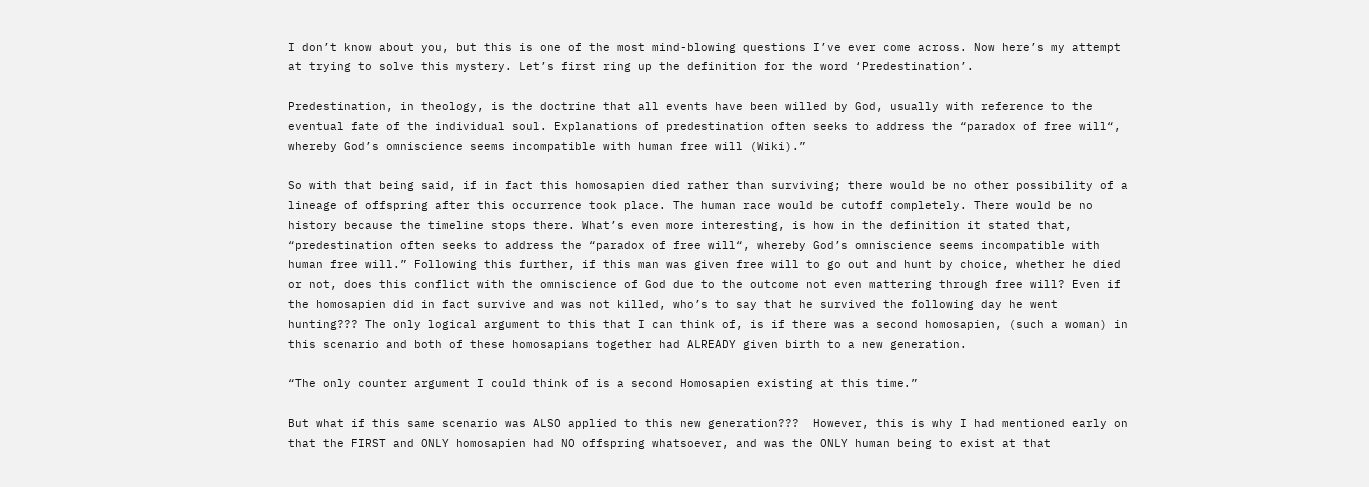I don’t know about you, but this is one of the most mind-blowing questions I’ve ever come across. Now here’s my attempt at trying to solve this mystery. Let’s first ring up the definition for the word ‘Predestination’.

Predestination, in theology, is the doctrine that all events have been willed by God, usually with reference to the eventual fate of the individual soul. Explanations of predestination often seeks to address the “paradox of free will“, whereby God’s omniscience seems incompatible with human free will (Wiki).”

So with that being said, if in fact this homosapien died rather than surviving; there would be no other possibility of a lineage of offspring after this occurrence took place. The human race would be cutoff completely. There would be no history because the timeline stops there. What’s even more interesting, is how in the definition it stated that, “predestination often seeks to address the “paradox of free will“, whereby God’s omniscience seems incompatible with human free will.” Following this further, if this man was given free will to go out and hunt by choice, whether he died or not, does this conflict with the omniscience of God due to the outcome not even mattering through free will? Even if the homosapien did in fact survive and was not killed, who’s to say that he survived the following day he went hunting??? The only logical argument to this that I can think of, is if there was a second homosapien, (such a woman) in this scenario and both of these homosapians together had ALREADY given birth to a new generation.

“The only counter argument I could think of is a second Homosapien existing at this time.”

But what if this same scenario was ALSO applied to this new generation???  However, this is why I had mentioned early on that the FIRST and ONLY homosapien had NO offspring whatsoever, and was the ONLY human being to exist at that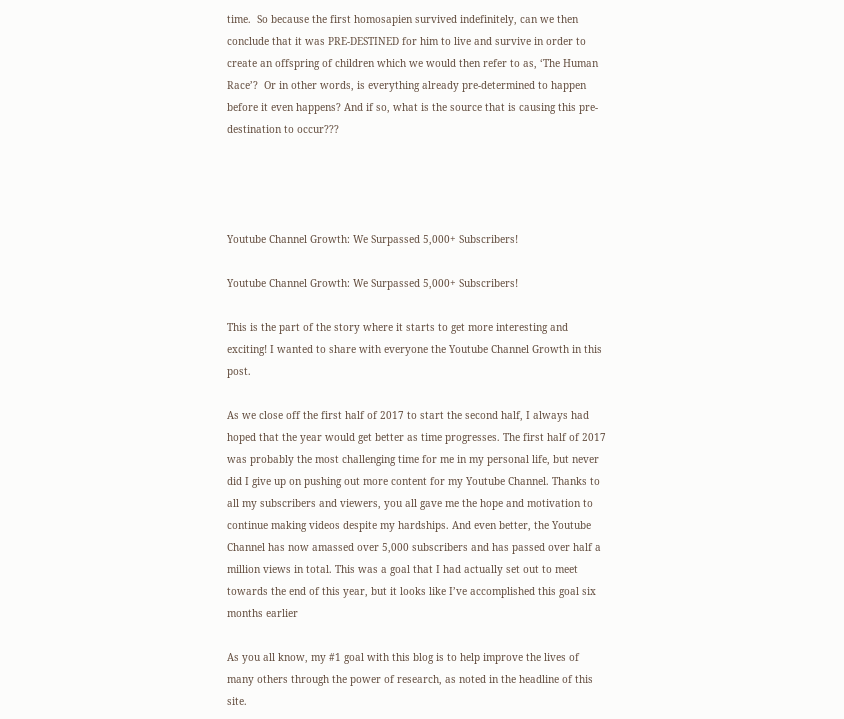time.  So because the first homosapien survived indefinitely, can we then conclude that it was PRE-DESTINED for him to live and survive in order to create an offspring of children which we would then refer to as, ‘The Human Race’?  Or in other words, is everything already pre-determined to happen before it even happens? And if so, what is the source that is causing this pre-destination to occur???




Youtube Channel Growth: We Surpassed 5,000+ Subscribers!

Youtube Channel Growth: We Surpassed 5,000+ Subscribers!

This is the part of the story where it starts to get more interesting and exciting! I wanted to share with everyone the Youtube Channel Growth in this post.

As we close off the first half of 2017 to start the second half, I always had hoped that the year would get better as time progresses. The first half of 2017 was probably the most challenging time for me in my personal life, but never did I give up on pushing out more content for my Youtube Channel. Thanks to all my subscribers and viewers, you all gave me the hope and motivation to continue making videos despite my hardships. And even better, the Youtube Channel has now amassed over 5,000 subscribers and has passed over half a million views in total. This was a goal that I had actually set out to meet towards the end of this year, but it looks like I’ve accomplished this goal six months earlier

As you all know, my #1 goal with this blog is to help improve the lives of many others through the power of research, as noted in the headline of this site.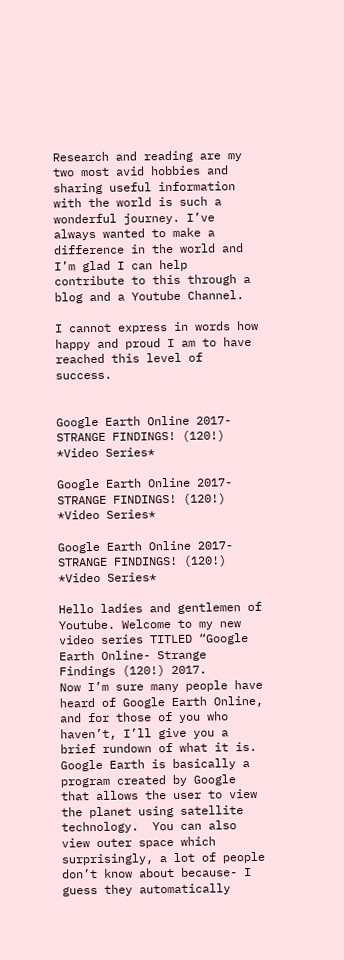Research and reading are my two most avid hobbies and sharing useful information with the world is such a wonderful journey. I’ve always wanted to make a difference in the world and I’m glad I can help contribute to this through a blog and a Youtube Channel.

I cannot express in words how happy and proud I am to have reached this level of success.


Google Earth Online 2017- STRANGE FINDINGS! (120!) *Video Series*

Google Earth Online 2017- STRANGE FINDINGS! (120!) *Video Series*

Google Earth Online 2017- STRANGE FINDINGS! (120!) *Video Series*

Hello ladies and gentlemen of Youtube. Welcome to my new video series TITLED “Google Earth Online- Strange Findings (120!) 2017.
Now I’m sure many people have heard of Google Earth Online, and for those of you who haven’t, I’ll give you a brief rundown of what it is.  Google Earth is basically a program created by Google that allows the user to view the planet using satellite technology.  You can also view outer space which surprisingly, a lot of people don’t know about because- I guess they automatically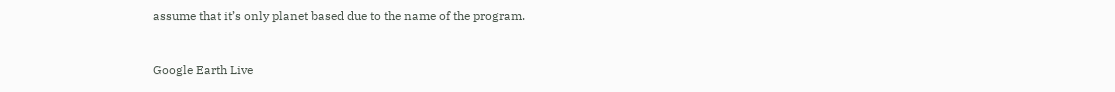assume that it’s only planet based due to the name of the program.


Google Earth Live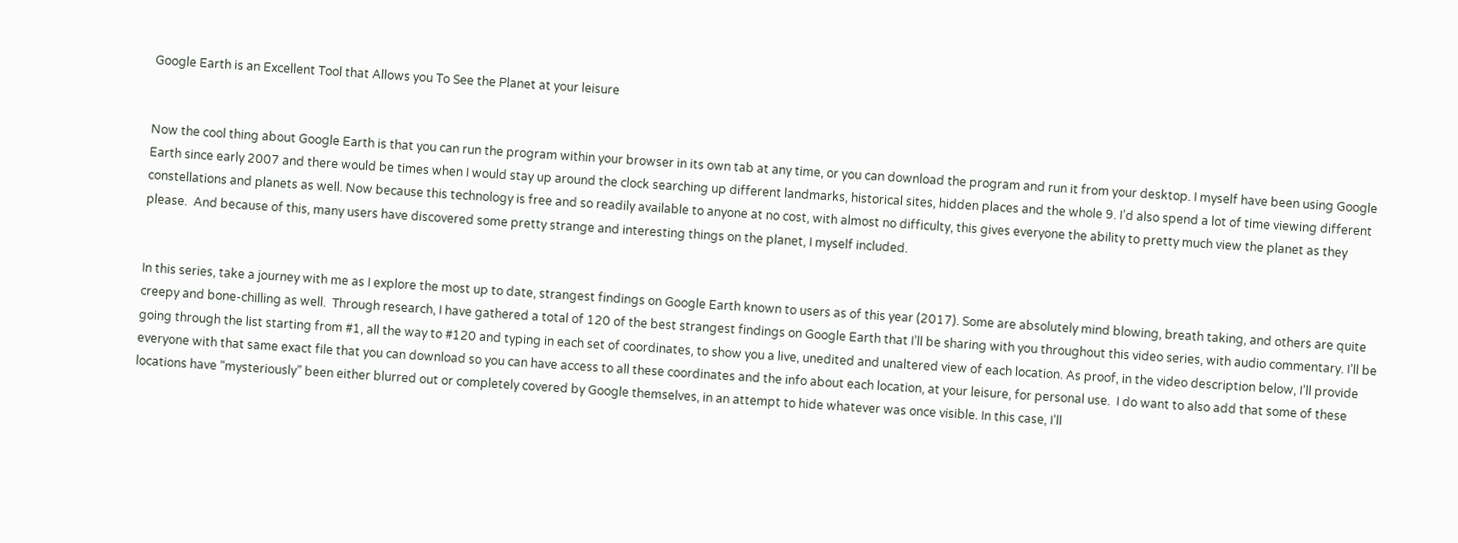Google Earth is an Excellent Tool that Allows you To See the Planet at your leisure


Now the cool thing about Google Earth is that you can run the program within your browser in its own tab at any time, or you can download the program and run it from your desktop. I myself have been using Google Earth since early 2007 and there would be times when I would stay up around the clock searching up different landmarks, historical sites, hidden places and the whole 9. I’d also spend a lot of time viewing different constellations and planets as well. Now because this technology is free and so readily available to anyone at no cost, with almost no difficulty, this gives everyone the ability to pretty much view the planet as they please.  And because of this, many users have discovered some pretty strange and interesting things on the planet, I myself included.


In this series, take a journey with me as I explore the most up to date, strangest findings on Google Earth known to users as of this year (2017). Some are absolutely mind blowing, breath taking, and others are quite creepy and bone-chilling as well.  Through research, I have gathered a total of 120 of the best strangest findings on Google Earth that I’ll be sharing with you throughout this video series, with audio commentary. I’ll be going through the list starting from #1, all the way to #120 and typing in each set of coordinates, to show you a live, unedited and unaltered view of each location. As proof, in the video description below, I’ll provide everyone with that same exact file that you can download so you can have access to all these coordinates and the info about each location, at your leisure, for personal use.  I do want to also add that some of these locations have “mysteriously” been either blurred out or completely covered by Google themselves, in an attempt to hide whatever was once visible. In this case, I’ll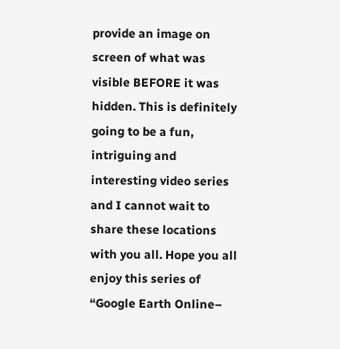provide an image on screen of what was visible BEFORE it was hidden. This is definitely going to be a fun, intriguing and interesting video series and I cannot wait to share these locations with you all. Hope you all enjoy this series of “Google Earth Online–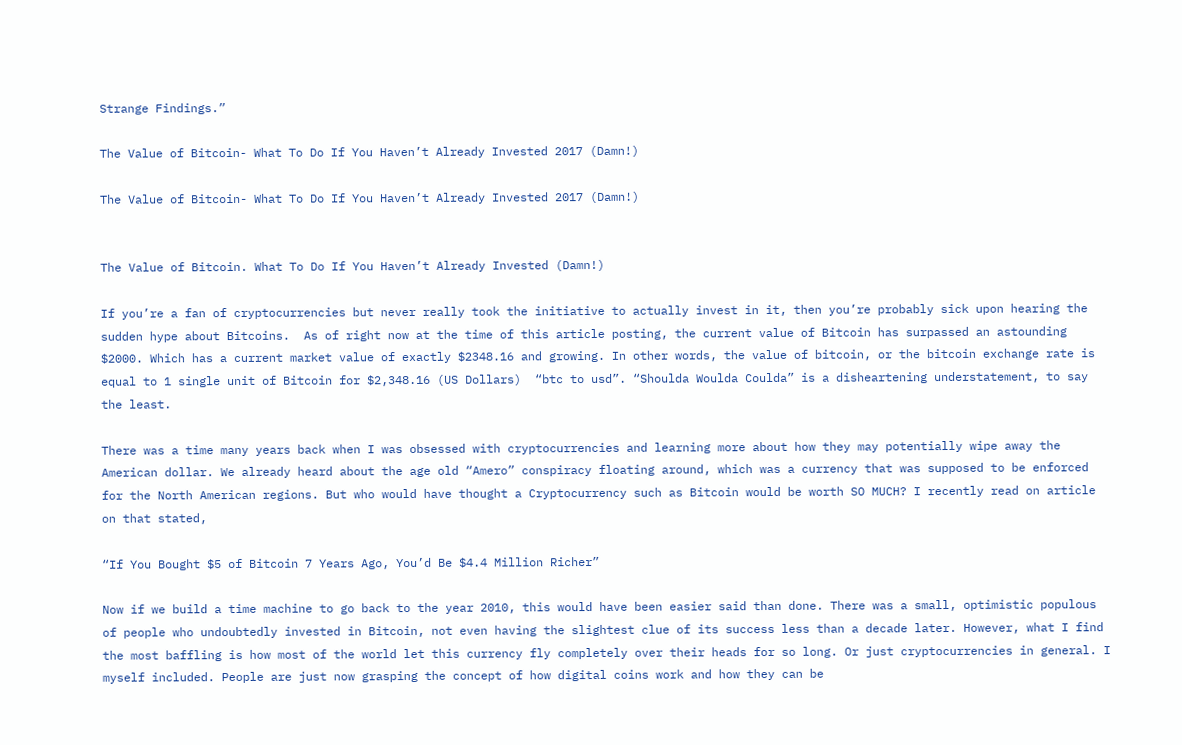Strange Findings.”

The Value of Bitcoin- What To Do If You Haven’t Already Invested 2017 (Damn!)

The Value of Bitcoin- What To Do If You Haven’t Already Invested 2017 (Damn!)


The Value of Bitcoin. What To Do If You Haven’t Already Invested (Damn!)

If you’re a fan of cryptocurrencies but never really took the initiative to actually invest in it, then you’re probably sick upon hearing the sudden hype about Bitcoins.  As of right now at the time of this article posting, the current value of Bitcoin has surpassed an astounding $2000. Which has a current market value of exactly $2348.16 and growing. In other words, the value of bitcoin, or the bitcoin exchange rate is equal to 1 single unit of Bitcoin for $2,348.16 (US Dollars)  “btc to usd”. “Shoulda Woulda Coulda” is a disheartening understatement, to say the least.

There was a time many years back when I was obsessed with cryptocurrencies and learning more about how they may potentially wipe away the American dollar. We already heard about the age old “Amero” conspiracy floating around, which was a currency that was supposed to be enforced for the North American regions. But who would have thought a Cryptocurrency such as Bitcoin would be worth SO MUCH? I recently read on article on that stated,

“If You Bought $5 of Bitcoin 7 Years Ago, You’d Be $4.4 Million Richer”

Now if we build a time machine to go back to the year 2010, this would have been easier said than done. There was a small, optimistic populous of people who undoubtedly invested in Bitcoin, not even having the slightest clue of its success less than a decade later. However, what I find the most baffling is how most of the world let this currency fly completely over their heads for so long. Or just cryptocurrencies in general. I myself included. People are just now grasping the concept of how digital coins work and how they can be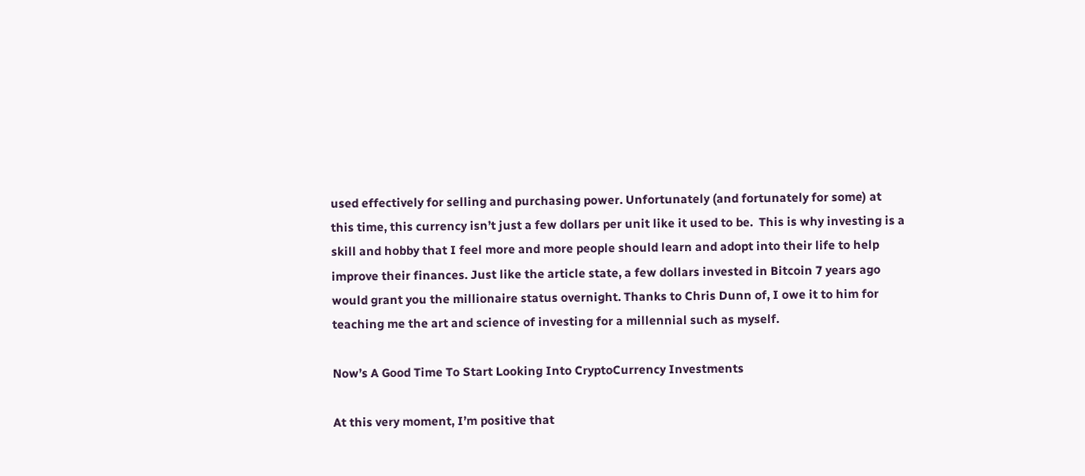used effectively for selling and purchasing power. Unfortunately (and fortunately for some) at this time, this currency isn’t just a few dollars per unit like it used to be.  This is why investing is a skill and hobby that I feel more and more people should learn and adopt into their life to help improve their finances. Just like the article state, a few dollars invested in Bitcoin 7 years ago would grant you the millionaire status overnight. Thanks to Chris Dunn of, I owe it to him for teaching me the art and science of investing for a millennial such as myself.

Now’s A Good Time To Start Looking Into CryptoCurrency Investments

At this very moment, I’m positive that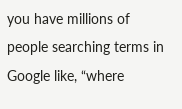you have millions of people searching terms in Google like, “where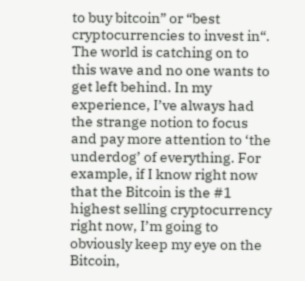to buy bitcoin” or “best cryptocurrencies to invest in“. The world is catching on to this wave and no one wants to get left behind. In my experience, I’ve always had the strange notion to focus and pay more attention to ‘the underdog’ of everything. For example, if I know right now that the Bitcoin is the #1 highest selling cryptocurrency right now, I’m going to obviously keep my eye on the Bitcoin,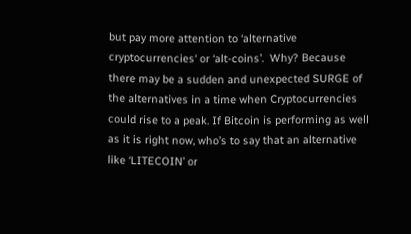but pay more attention to ‘alternative cryptocurrencies‘ or ‘alt-coins’.  Why? Because there may be a sudden and unexpected SURGE of the alternatives in a time when Cryptocurrencies could rise to a peak. If Bitcoin is performing as well as it is right now, who’s to say that an alternative like ‘LITECOIN’ or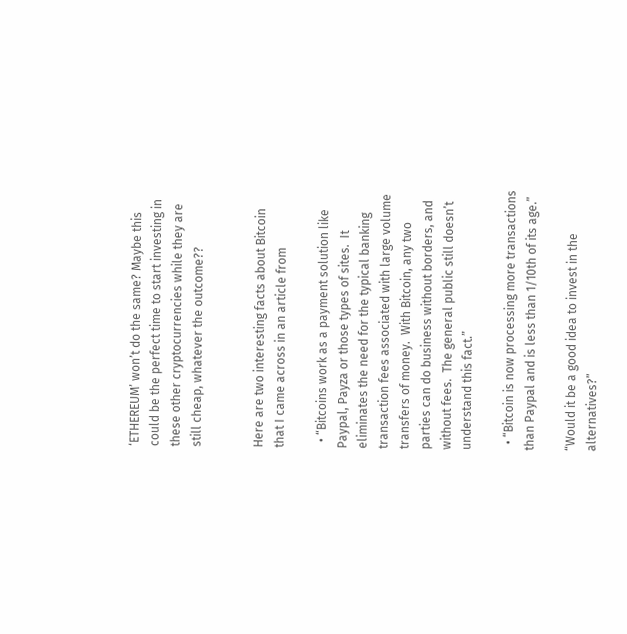‘ETHEREUM’ won’t do the same? Maybe this could be the perfect time to start investing in these other cryptocurrencies while they are still cheap, whatever the outcome??


Here are two interesting facts about Bitcoin that I came across in an article from

  • “Bitcoins work as a payment solution like Paypal, Payza or those types of sites.  It eliminates the need for the typical banking transaction fees associated with large volume transfers of money.  With Bitcoin, any two parties can do business without borders, and without fees.  The general public still doesn’t understand this fact.”

  • “Bitcoin is now processing more transactions than Paypal and is less than 1/10th of its age.”

“Would it be a good idea to invest in the alternatives?”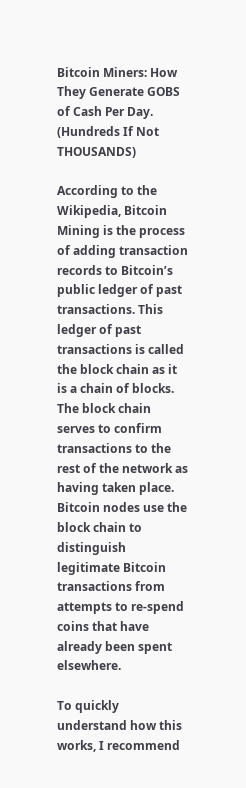Bitcoin Miners: How They Generate GOBS of Cash Per Day. (Hundreds If Not THOUSANDS)

According to the Wikipedia, Bitcoin Mining is the process of adding transaction records to Bitcoin’s public ledger of past transactions. This ledger of past transactions is called the block chain as it is a chain of blocks. The block chain serves to confirm transactions to the rest of the network as having taken place. Bitcoin nodes use the block chain to distinguish legitimate Bitcoin transactions from attempts to re-spend coins that have already been spent elsewhere.

To quickly understand how this works, I recommend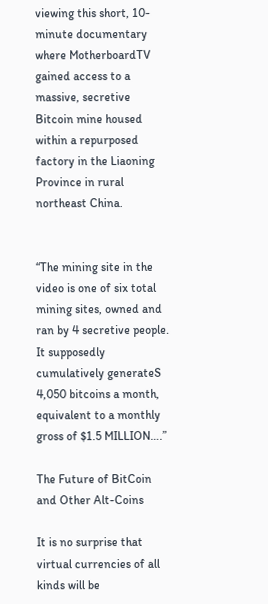viewing this short, 10-minute documentary where MotherboardTV gained access to a massive, secretive Bitcoin mine housed within a repurposed factory in the Liaoning Province in rural northeast China.


“The mining site in the video is one of six total mining sites, owned and ran by 4 secretive people. It supposedly cumulatively generateS 4,050 bitcoins a month, equivalent to a monthly gross of $1.5 MILLION….”

The Future of BitCoin and Other Alt-Coins

It is no surprise that virtual currencies of all kinds will be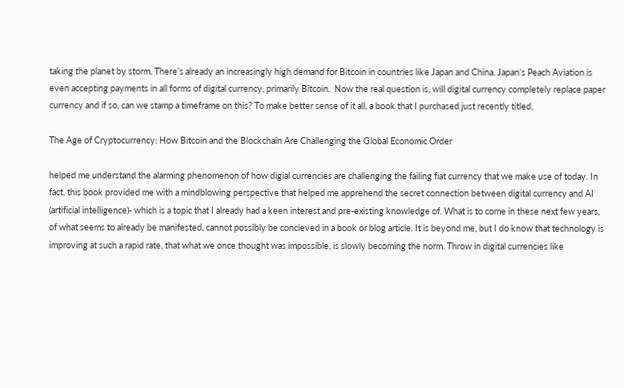taking the planet by storm. There’s already an increasingly high demand for Bitcoin in countries like Japan and China. Japan’s Peach Aviation is even accepting payments in all forms of digital currency, primarily Bitcoin.  Now the real question is, will digital currency completely replace paper currency and if so, can we stamp a timeframe on this? To make better sense of it all, a book that I purchased just recently titled,

The Age of Cryptocurrency: How Bitcoin and the Blockchain Are Challenging the Global Economic Order

helped me understand the alarming phenomenon of how digial currencies are challenging the failing fiat currency that we make use of today. In fact, this book provided me with a mindblowing perspective that helped me apprehend the secret connection between digital currency and AI (artificial intelligence)- which is a topic that I already had a keen interest and pre-existing knowledge of. What is to come in these next few years, of what seems to already be manifested, cannot possibly be concieved in a book or blog article. It is beyond me, but I do know that technology is improving at such a rapid rate, that what we once thought was impossible, is slowly becoming the norm. Throw in digital currencies like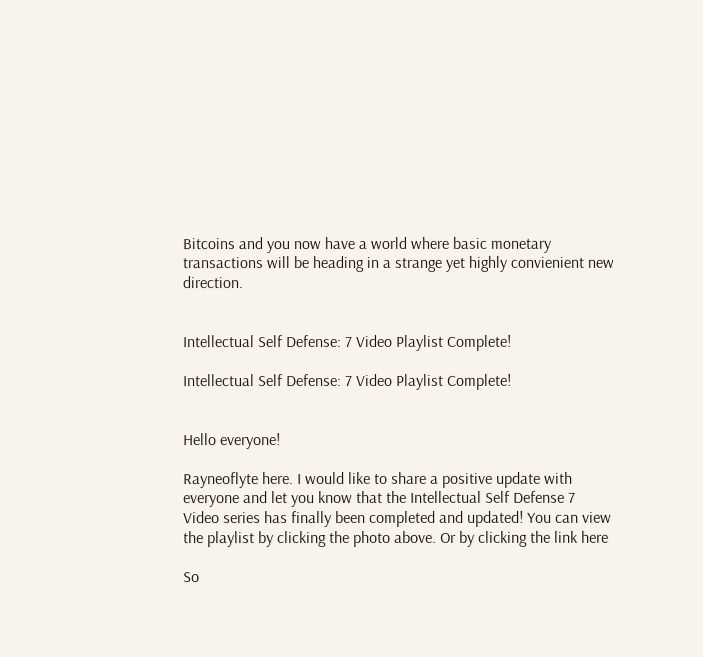Bitcoins and you now have a world where basic monetary transactions will be heading in a strange yet highly convienient new direction.


Intellectual Self Defense: 7 Video Playlist Complete!

Intellectual Self Defense: 7 Video Playlist Complete!


Hello everyone!

Rayneoflyte here. I would like to share a positive update with everyone and let you know that the Intellectual Self Defense 7 Video series has finally been completed and updated! You can view the playlist by clicking the photo above. Or by clicking the link here

So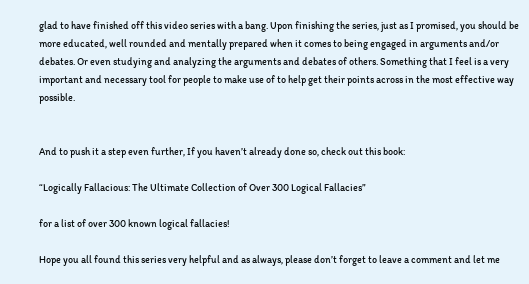glad to have finished off this video series with a bang. Upon finishing the series, just as I promised, you should be more educated, well rounded and mentally prepared when it comes to being engaged in arguments and/or debates. Or even studying and analyzing the arguments and debates of others. Something that I feel is a very important and necessary tool for people to make use of to help get their points across in the most effective way possible.


And to push it a step even further, If you haven’t already done so, check out this book:

“Logically Fallacious: The Ultimate Collection of Over 300 Logical Fallacies”

for a list of over 300 known logical fallacies!

Hope you all found this series very helpful and as always, please don’t forget to leave a comment and let me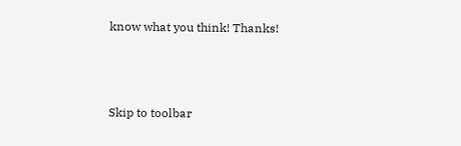know what you think! Thanks!



Skip to toolbar